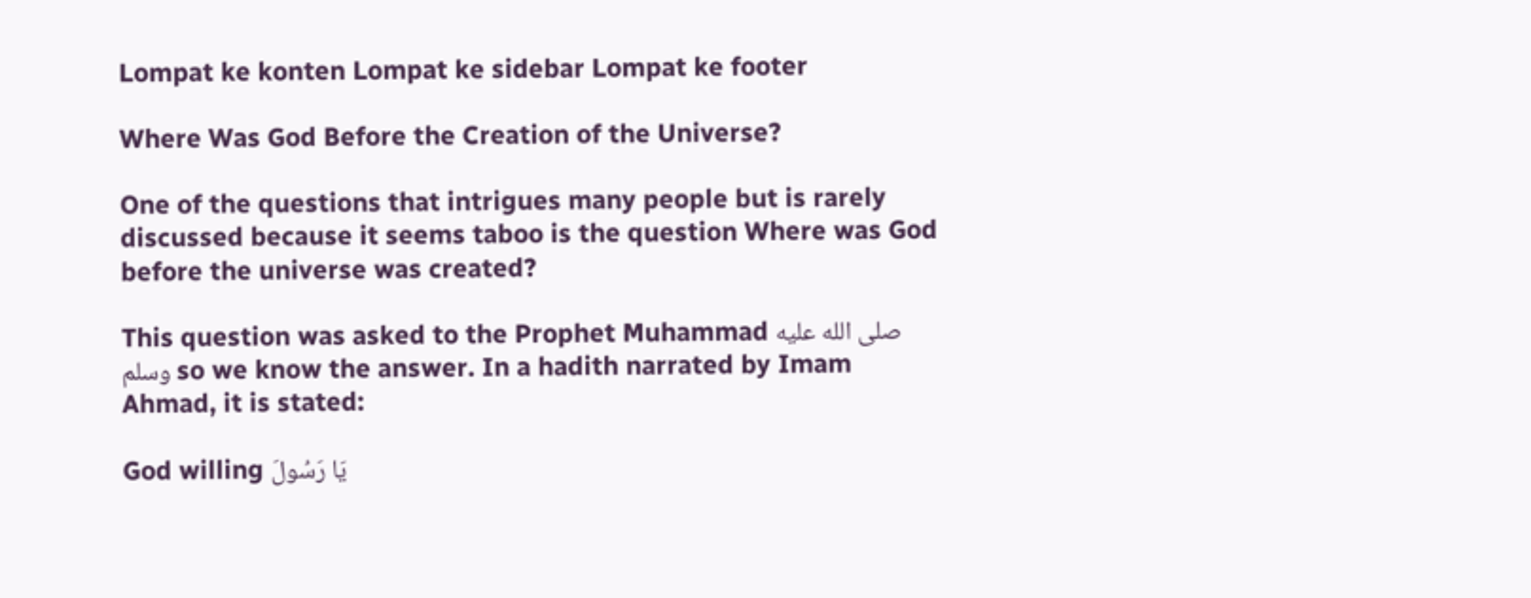Lompat ke konten Lompat ke sidebar Lompat ke footer

Where Was God Before the Creation of the Universe?

One of the questions that intrigues many people but is rarely discussed because it seems taboo is the question Where was God before the universe was created?

This question was asked to the Prophet Muhammad صلى الله عليه وسلم so we know the answer. In a hadith narrated by Imam Ahmad, it is stated:

God willing يَا رَسُولَ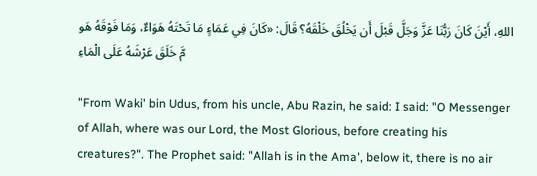اللهِ، أَيْنَ كَانَ رَبُّنَا عَزَّ وَجَلَّ قَبْلَ أَن يَخْلُقَ خَلْقَهُ؟ قَالَ: «كَانَ فِي عَمَاءٍ مَا تَحْتَهُ هَوَاءٌ، وَمَا فَوْقَهُ هَو مَّ خَلَقَ عَرْشَهُ عَلَى الْمَاءِ

"From Waki' bin Udus, from his uncle, Abu Razin, he said: I said: "O Messenger of Allah, where was our Lord, the Most Glorious, before creating his creatures?". The Prophet said: "Allah is in the Ama', below it, there is no air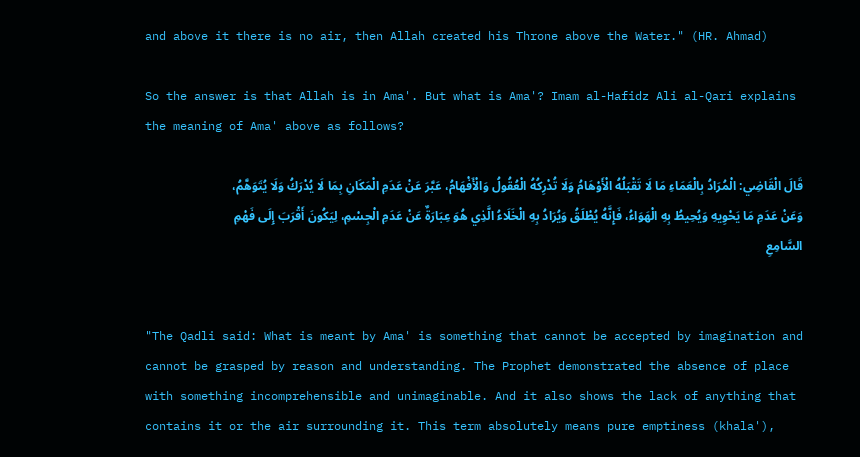and above it there is no air, then Allah created his Throne above the Water." (HR. Ahmad)

So the answer is that Allah is in Ama'. But what is Ama'? Imam al-Hafidz Ali al-Qari explains the meaning of Ama' above as follows?

قَالَ الْقَاضِي: الْمُرَادُ بِالْعَمَاءِ مَا لَا تَقْبَلُهُ الْأَوْهَامُ وَلَا تُدْرِكُهُ الْعُقُولُ وَالْأَفْهَامُ، عَبَّرَ عَنْ عَدَمِ الْمَكَانِ بِمَا لَا يُدْرَكُ وَلَا يُتَوَهَّمُ، وَعَنْ عَدَمِ مَا يَحْوِيهِ وَيُحِيطُ بِهِ الْهَوَاءُ، فَإِنَّهُ يُطْلَقُ وَيُرَادُ بِهِ الْخَلَاءُ الَّذِي هُوَ عِبَارَةٌ عَنْ عَدَمِ الْجِسْمِ، لِيَكُونَ أَقْرَبَ إِلَى فَهْمِ السَّامِعِ


"The Qadli said: What is meant by Ama' is something that cannot be accepted by imagination and cannot be grasped by reason and understanding. The Prophet demonstrated the absence of place with something incomprehensible and unimaginable. And it also shows the lack of anything that contains it or the air surrounding it. This term absolutely means pure emptiness (khala'),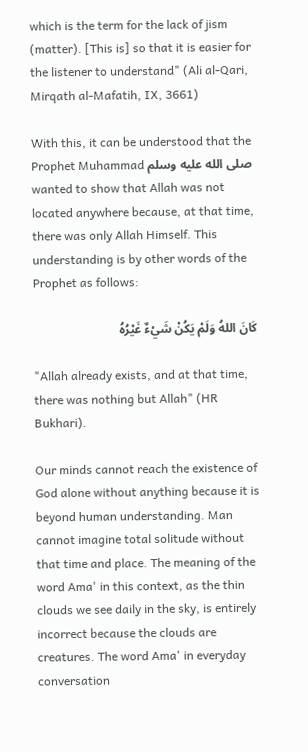which is the term for the lack of jism (matter). [This is] so that it is easier for the listener to understand" (Ali al-Qari, Mirqath al-Mafatih, IX, 3661)

With this, it can be understood that the Prophet Muhammad صلى الله عليه وسلم wanted to show that Allah was not located anywhere because, at that time, there was only Allah Himself. This understanding is by other words of the Prophet as follows:

كَانَ اللهُ وَلَمْ يَكُنْ شَيْءٌ غَيْرُهُ

"Allah already exists, and at that time, there was nothing but Allah" (HR Bukhari).

Our minds cannot reach the existence of God alone without anything because it is beyond human understanding. Man cannot imagine total solitude without that time and place. The meaning of the word Ama' in this context, as the thin clouds we see daily in the sky, is entirely incorrect because the clouds are creatures. The word Ama' in everyday conversation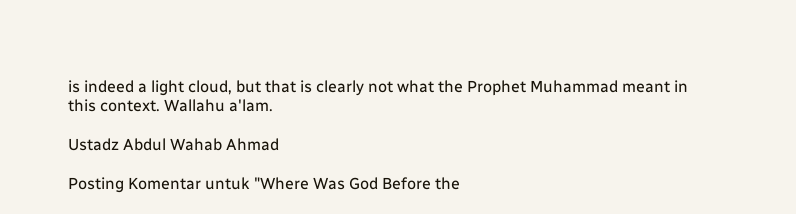is indeed a light cloud, but that is clearly not what the Prophet Muhammad meant in this context. Wallahu a'lam.

Ustadz Abdul Wahab Ahmad

Posting Komentar untuk "Where Was God Before the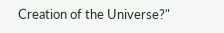Creation of the Universe?"